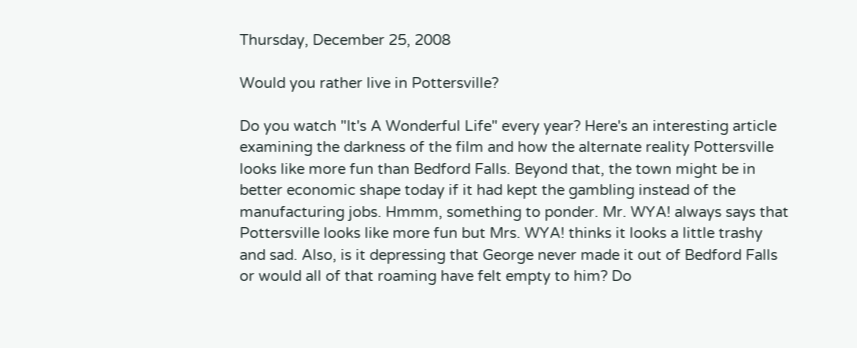Thursday, December 25, 2008

Would you rather live in Pottersville?

Do you watch "It's A Wonderful Life" every year? Here's an interesting article examining the darkness of the film and how the alternate reality Pottersville looks like more fun than Bedford Falls. Beyond that, the town might be in better economic shape today if it had kept the gambling instead of the manufacturing jobs. Hmmm, something to ponder. Mr. WYA! always says that Pottersville looks like more fun but Mrs. WYA! thinks it looks a little trashy and sad. Also, is it depressing that George never made it out of Bedford Falls or would all of that roaming have felt empty to him? Do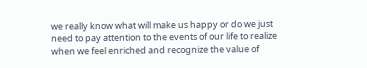we really know what will make us happy or do we just need to pay attention to the events of our life to realize when we feel enriched and recognize the value of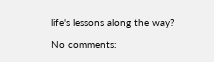life's lessons along the way?

No comments: